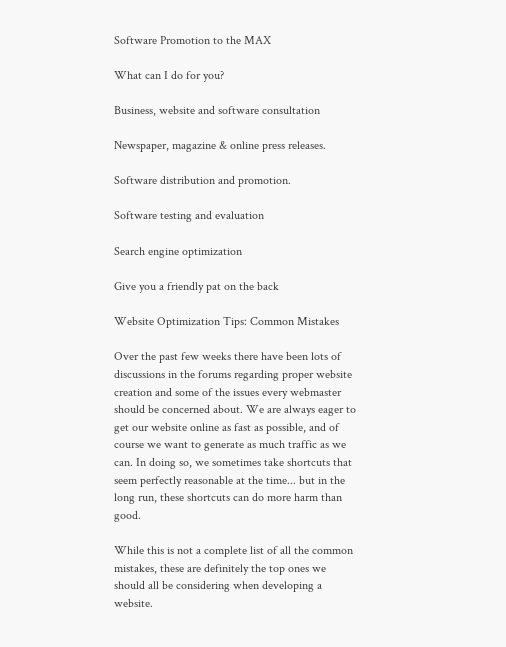Software Promotion to the MAX

What can I do for you?

Business, website and software consultation

Newspaper, magazine & online press releases.

Software distribution and promotion.

Software testing and evaluation

Search engine optimization

Give you a friendly pat on the back

Website Optimization Tips: Common Mistakes

Over the past few weeks there have been lots of discussions in the forums regarding proper website creation and some of the issues every webmaster should be concerned about. We are always eager to get our website online as fast as possible, and of course we want to generate as much traffic as we can. In doing so, we sometimes take shortcuts that seem perfectly reasonable at the time... but in the long run, these shortcuts can do more harm than good.

While this is not a complete list of all the common mistakes, these are definitely the top ones we should all be considering when developing a website.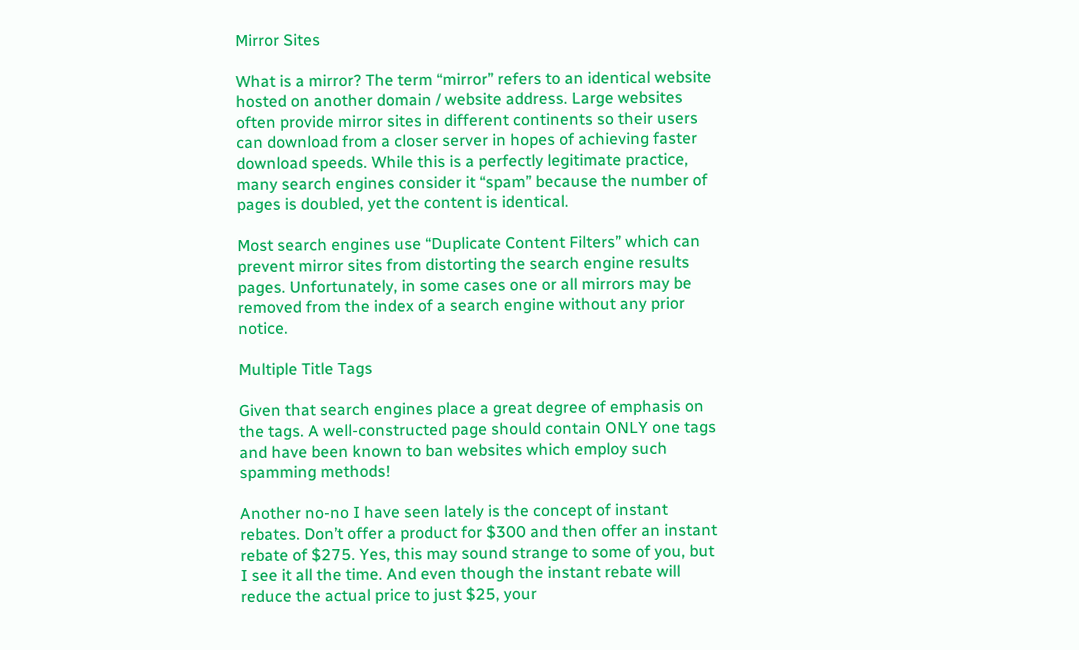Mirror Sites

What is a mirror? The term “mirror” refers to an identical website hosted on another domain / website address. Large websites often provide mirror sites in different continents so their users can download from a closer server in hopes of achieving faster download speeds. While this is a perfectly legitimate practice, many search engines consider it “spam” because the number of pages is doubled, yet the content is identical.

Most search engines use “Duplicate Content Filters” which can prevent mirror sites from distorting the search engine results pages. Unfortunately, in some cases one or all mirrors may be removed from the index of a search engine without any prior notice.

Multiple Title Tags

Given that search engines place a great degree of emphasis on the tags. A well-constructed page should contain ONLY one tags and have been known to ban websites which employ such spamming methods!

Another no-no I have seen lately is the concept of instant rebates. Don’t offer a product for $300 and then offer an instant rebate of $275. Yes, this may sound strange to some of you, but I see it all the time. And even though the instant rebate will reduce the actual price to just $25, your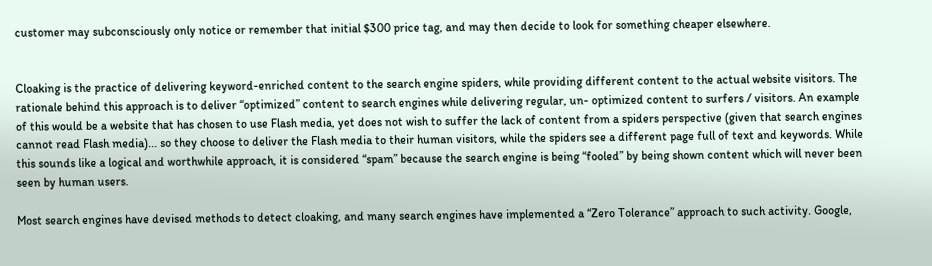customer may subconsciously only notice or remember that initial $300 price tag, and may then decide to look for something cheaper elsewhere.


Cloaking is the practice of delivering keyword-enriched content to the search engine spiders, while providing different content to the actual website visitors. The rationale behind this approach is to deliver “optimized” content to search engines while delivering regular, un- optimized content to surfers / visitors. An example of this would be a website that has chosen to use Flash media, yet does not wish to suffer the lack of content from a spiders perspective (given that search engines cannot read Flash media)... so they choose to deliver the Flash media to their human visitors, while the spiders see a different page full of text and keywords. While this sounds like a logical and worthwhile approach, it is considered “spam” because the search engine is being “fooled” by being shown content which will never been seen by human users.

Most search engines have devised methods to detect cloaking, and many search engines have implemented a “Zero Tolerance” approach to such activity. Google,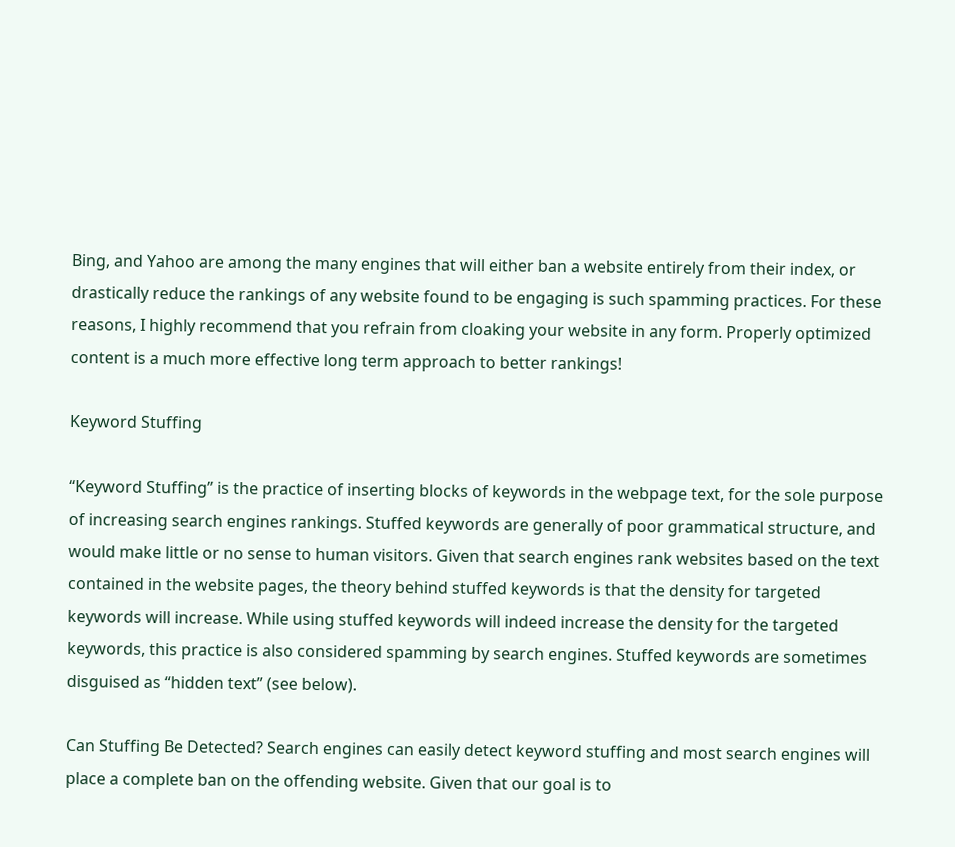Bing, and Yahoo are among the many engines that will either ban a website entirely from their index, or drastically reduce the rankings of any website found to be engaging is such spamming practices. For these reasons, I highly recommend that you refrain from cloaking your website in any form. Properly optimized content is a much more effective long term approach to better rankings!

Keyword Stuffing

“Keyword Stuffing” is the practice of inserting blocks of keywords in the webpage text, for the sole purpose of increasing search engines rankings. Stuffed keywords are generally of poor grammatical structure, and would make little or no sense to human visitors. Given that search engines rank websites based on the text contained in the website pages, the theory behind stuffed keywords is that the density for targeted keywords will increase. While using stuffed keywords will indeed increase the density for the targeted keywords, this practice is also considered spamming by search engines. Stuffed keywords are sometimes disguised as “hidden text” (see below).

Can Stuffing Be Detected? Search engines can easily detect keyword stuffing and most search engines will place a complete ban on the offending website. Given that our goal is to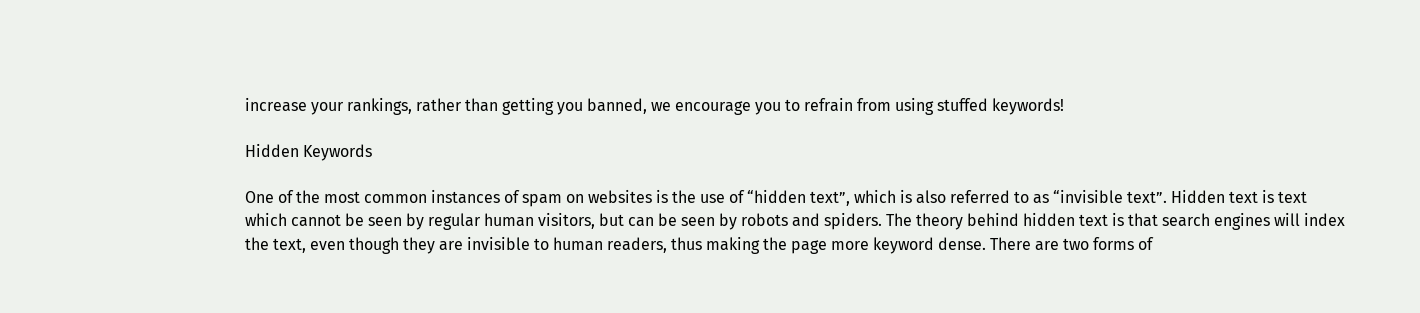increase your rankings, rather than getting you banned, we encourage you to refrain from using stuffed keywords!

Hidden Keywords

One of the most common instances of spam on websites is the use of “hidden text”, which is also referred to as “invisible text”. Hidden text is text which cannot be seen by regular human visitors, but can be seen by robots and spiders. The theory behind hidden text is that search engines will index the text, even though they are invisible to human readers, thus making the page more keyword dense. There are two forms of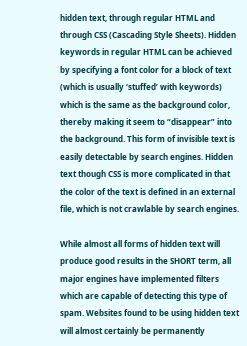hidden text, through regular HTML and through CSS (Cascading Style Sheets). Hidden keywords in regular HTML can be achieved by specifying a font color for a block of text (which is usually ‘stuffed’ with keywords) which is the same as the background color, thereby making it seem to “disappear” into the background. This form of invisible text is easily detectable by search engines. Hidden text though CSS is more complicated in that the color of the text is defined in an external file, which is not crawlable by search engines.

While almost all forms of hidden text will produce good results in the SHORT term, all major engines have implemented filters which are capable of detecting this type of spam. Websites found to be using hidden text will almost certainly be permanently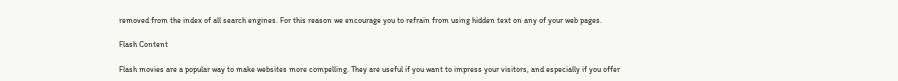removed from the index of all search engines. For this reason we encourage you to refrain from using hidden text on any of your web pages.

Flash Content

Flash movies are a popular way to make websites more compelling. They are useful if you want to impress your visitors, and especially if you offer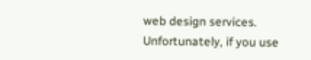web design services. Unfortunately, if you use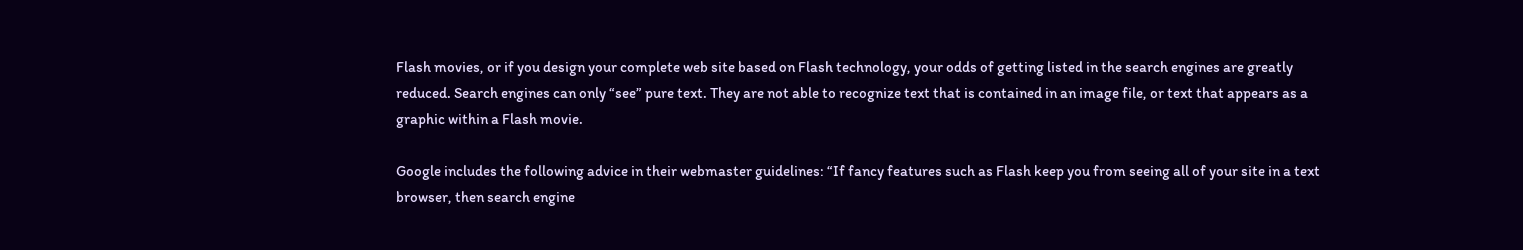Flash movies, or if you design your complete web site based on Flash technology, your odds of getting listed in the search engines are greatly reduced. Search engines can only “see” pure text. They are not able to recognize text that is contained in an image file, or text that appears as a graphic within a Flash movie.

Google includes the following advice in their webmaster guidelines: “If fancy features such as Flash keep you from seeing all of your site in a text browser, then search engine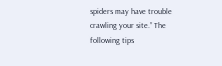spiders may have trouble crawling your site.” The following tips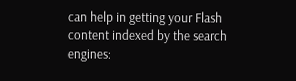can help in getting your Flash content indexed by the search engines: